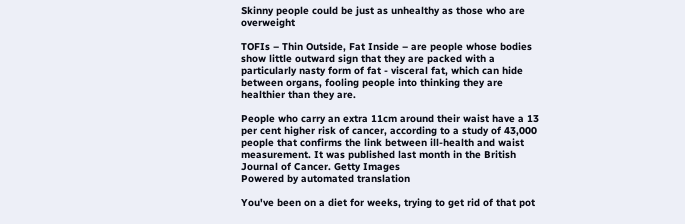Skinny people could be just as unhealthy as those who are overweight

TOFIs – Thin Outside, Fat Inside – are people whose bodies show little outward sign that they are packed with a particularly nasty form of fat - visceral fat, which can hide between organs, fooling people into thinking they are healthier than they are.

People who carry an extra 11cm around their waist have a 13 per cent higher risk of cancer, according to a study of 43,000 people that confirms the link between ill-health and waist measurement. It was published last month in the British Journal of Cancer. Getty Images
Powered by automated translation

You've been on a diet for weeks, trying to get rid of that pot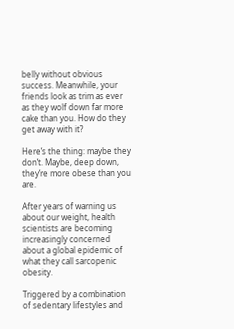belly without obvious success. Meanwhile, your friends look as trim as ever as they wolf down far more cake than you. How do they get away with it?

Here’s the thing: maybe they don’t. Maybe, deep down, they’re more obese than you are.

After years of warning us about our weight, health scientists are becoming increasingly concerned about a global epidemic of what they call sarcopenic obesity.

Triggered by a combination of sedentary lifestyles and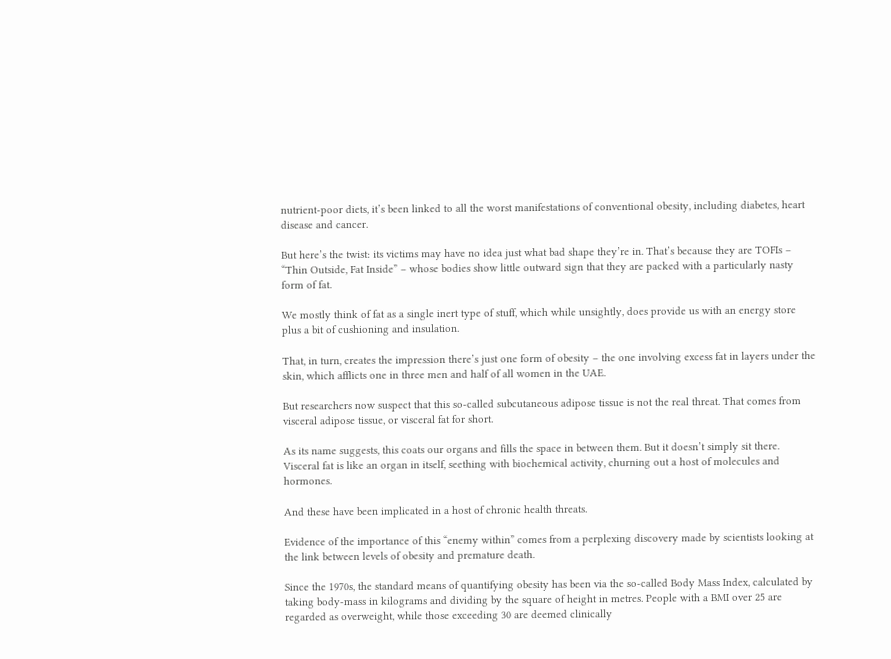nutrient-poor diets, it’s been linked to all the worst manifestations of conventional obesity, including diabetes, heart disease and cancer.

But here’s the twist: its victims may have no idea just what bad shape they’re in. That’s because they are TOFIs – “Thin Outside, Fat Inside” – whose bodies show little outward sign that they are packed with a particularly nasty form of fat.

We mostly think of fat as a single inert type of stuff, which while unsightly, does provide us with an energy store plus a bit of cushioning and insulation.

That, in turn, creates the impression there’s just one form of obesity – the one involving excess fat in layers under the skin, which afflicts one in three men and half of all women in the UAE.

But researchers now suspect that this so-called subcutaneous adipose tissue is not the real threat. That comes from visceral adipose tissue, or visceral fat for short.

As its name suggests, this coats our organs and fills the space in between them. But it doesn’t simply sit there. Visceral fat is like an organ in itself, seething with biochemical activity, churning out a host of molecules and hormones.

And these have been implicated in a host of chronic health threats.

Evidence of the importance of this “enemy within” comes from a perplexing discovery made by scientists looking at the link between levels of obesity and premature death.

Since the 1970s, the standard means of quantifying obesity has been via the so-called Body Mass Index, calculated by taking body-mass in kilograms and dividing by the square of height in metres. People with a BMI over 25 are regarded as overweight, while those exceeding 30 are deemed clinically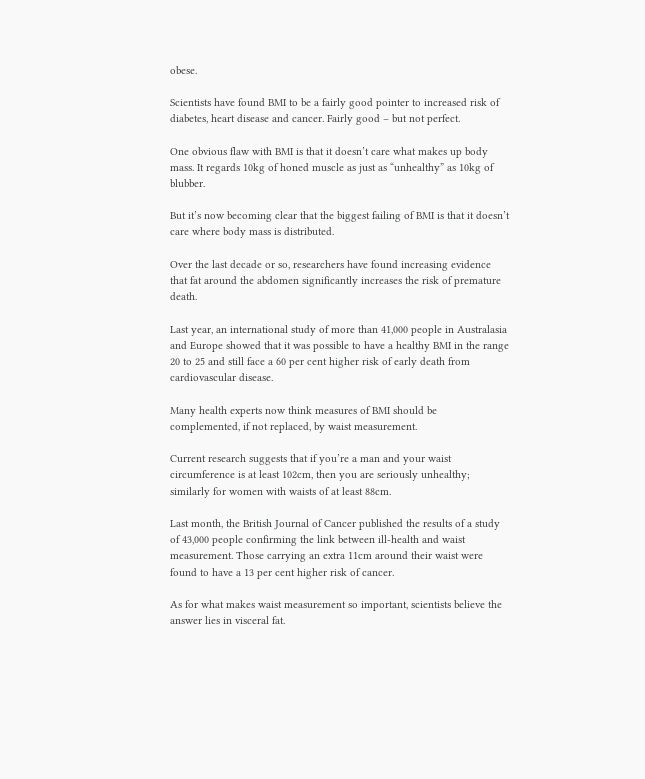obese.

Scientists have found BMI to be a fairly good pointer to increased risk of diabetes, heart disease and cancer. Fairly good – but not perfect.

One obvious flaw with BMI is that it doesn’t care what makes up body mass. It regards 10kg of honed muscle as just as “unhealthy” as 10kg of blubber.

But it’s now becoming clear that the biggest failing of BMI is that it doesn’t care where body mass is distributed.

Over the last decade or so, researchers have found increasing evidence that fat around the abdomen significantly increases the risk of premature death.

Last year, an international study of more than 41,000 people in Australasia and Europe showed that it was possible to have a healthy BMI in the range 20 to 25 and still face a 60 per cent higher risk of early death from cardiovascular disease.

Many health experts now think measures of BMI should be complemented, if not replaced, by waist measurement.

Current research suggests that if you’re a man and your waist circumference is at least 102cm, then you are seriously unhealthy; similarly for women with waists of at least 88cm.

Last month, the British Journal of Cancer published the results of a study of 43,000 people confirming the link between ill-health and waist measurement. Those carrying an extra 11cm around their waist were found to have a 13 per cent higher risk of cancer.

As for what makes waist measurement so important, scientists believe the answer lies in visceral fat.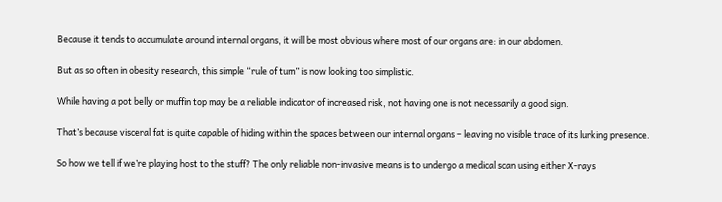Because it tends to accumulate around internal organs, it will be most obvious where most of our organs are: in our abdomen.

But as so often in obesity research, this simple “rule of tum” is now looking too simplistic.

While having a pot belly or muffin top may be a reliable indicator of increased risk, not having one is not necessarily a good sign.

That’s because visceral fat is quite capable of hiding within the spaces between our internal organs – leaving no visible trace of its lurking presence.

So how we tell if we’re playing host to the stuff? The only reliable non-invasive means is to undergo a medical scan using either X-rays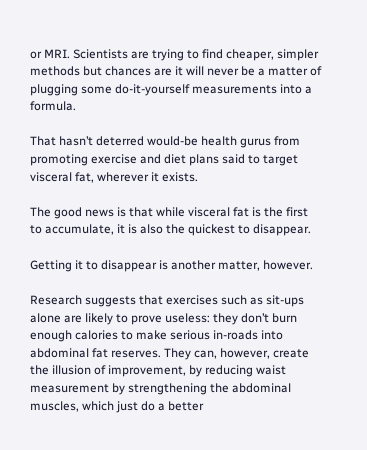or MRI. Scientists are trying to find cheaper, simpler methods but chances are it will never be a matter of plugging some do-it-yourself measurements into a formula.

That hasn’t deterred would-be health gurus from promoting exercise and diet plans said to target visceral fat, wherever it exists.

The good news is that while visceral fat is the first to accumulate, it is also the quickest to disappear.

Getting it to disappear is another matter, however.

Research suggests that exercises such as sit-ups alone are likely to prove useless: they don’t burn enough calories to make serious in-roads into abdominal fat reserves. They can, however, create the illusion of improvement, by reducing waist measurement by strengthening the abdominal muscles, which just do a better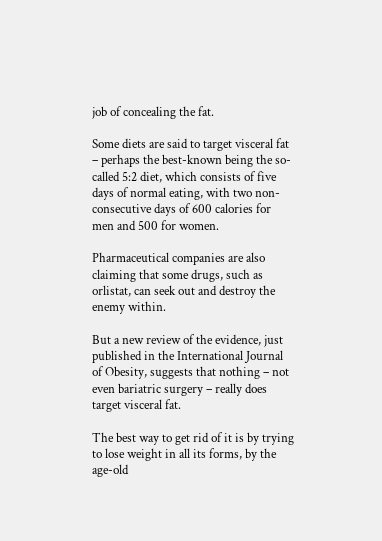job of concealing the fat.

Some diets are said to target visceral fat – perhaps the best-known being the so-called 5:2 diet, which consists of five days of normal eating, with two non-consecutive days of 600 calories for men and 500 for women.

Pharmaceutical companies are also claiming that some drugs, such as orlistat, can seek out and destroy the enemy within.

But a new review of the evidence, just published in the International Journal of Obesity, suggests that nothing – not even bariatric surgery – really does target visceral fat.

The best way to get rid of it is by trying to lose weight in all its forms, by the age-old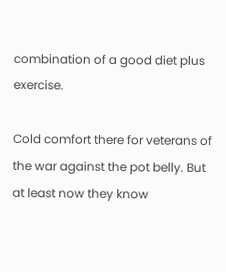combination of a good diet plus exercise.

Cold comfort there for veterans of the war against the pot belly. But at least now they know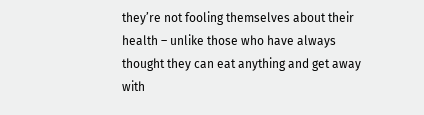they’re not fooling themselves about their health – unlike those who have always thought they can eat anything and get away with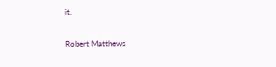it.

Robert Matthews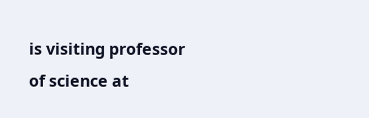is visiting professor of science at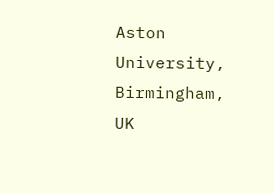Aston University, Birmingham, UK